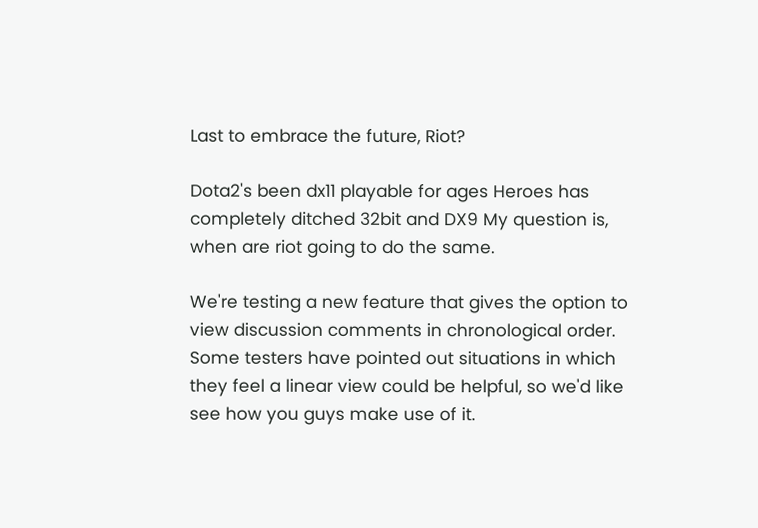Last to embrace the future, Riot?

Dota2's been dx11 playable for ages Heroes has completely ditched 32bit and DX9 My question is, when are riot going to do the same.

We're testing a new feature that gives the option to view discussion comments in chronological order. Some testers have pointed out situations in which they feel a linear view could be helpful, so we'd like see how you guys make use of it.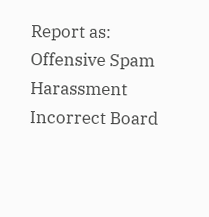Report as:
Offensive Spam Harassment Incorrect Board